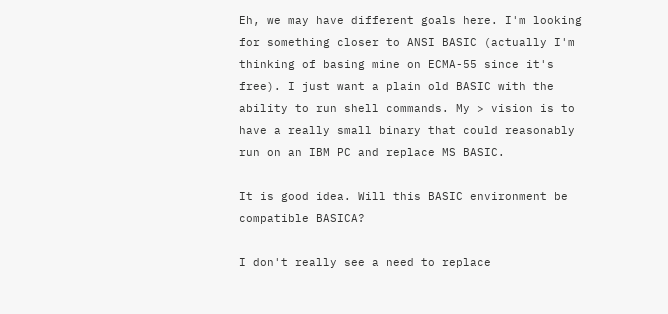Eh, we may have different goals here. I'm looking for something closer to ANSI BASIC (actually I'm thinking of basing mine on ECMA-55 since it's free). I just want a plain old BASIC with the ability to run shell commands. My > vision is to have a really small binary that could reasonably run on an IBM PC and replace MS BASIC.

It is good idea. Will this BASIC environment be compatible BASICA?

I don't really see a need to replace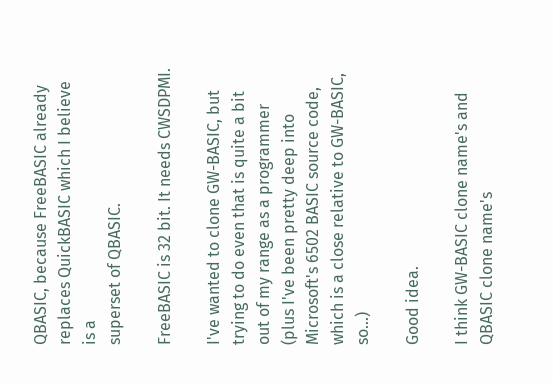QBASIC, because FreeBASIC already replaces QuickBASIC which I believe is a
superset of QBASIC.

FreeBASIC is 32 bit. It needs CWSDPMI.

I've wanted to clone GW-BASIC, but trying to do even that is quite a bit out of my range as a programmer (plus I've been pretty deep into Microsoft's 6502 BASIC source code, which is a close relative to GW-BASIC, so...)

Good idea.

I think GW-BASIC clone name's and QBASIC clone name's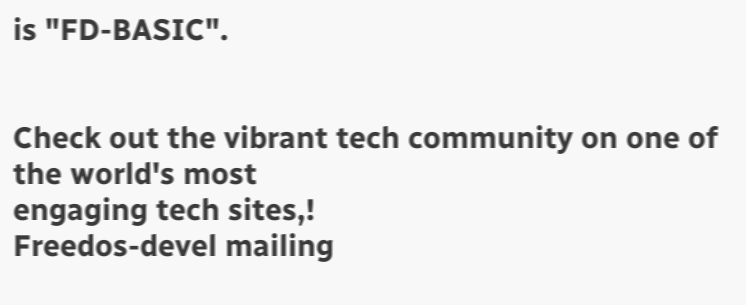is "FD-BASIC".


Check out the vibrant tech community on one of the world's most
engaging tech sites,!
Freedos-devel mailing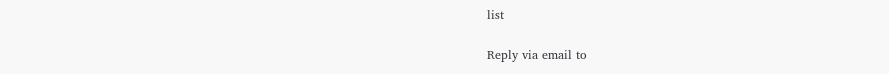list

Reply via email to